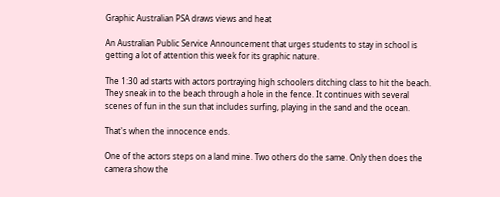Graphic Australian PSA draws views and heat

An Australian Public Service Announcement that urges students to stay in school is getting a lot of attention this week for its graphic nature.

The 1:30 ad starts with actors portraying high schoolers ditching class to hit the beach. They sneak in to the beach through a hole in the fence. It continues with several scenes of fun in the sun that includes surfing, playing in the sand and the ocean.

That's when the innocence ends.

One of the actors steps on a land mine. Two others do the same. Only then does the camera show the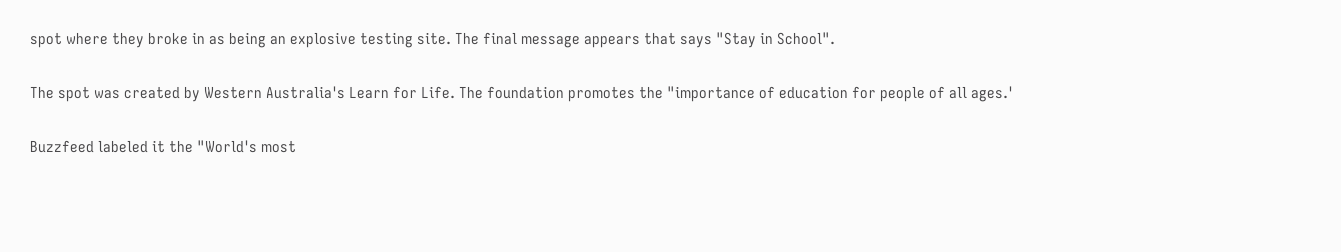spot where they broke in as being an explosive testing site. The final message appears that says "Stay in School".

The spot was created by Western Australia's Learn for Life. The foundation promotes the "importance of education for people of all ages.'

Buzzfeed labeled it the "World's most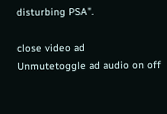disturbing PSA".

close video ad
Unmutetoggle ad audio on off